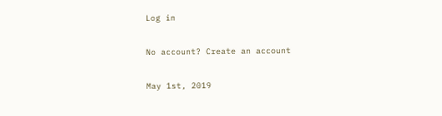Log in

No account? Create an account

May 1st, 2019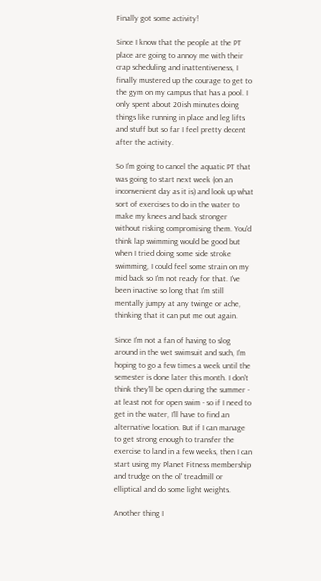Finally got some activity!

Since I know that the people at the PT place are going to annoy me with their crap scheduling and inattentiveness, I finally mustered up the courage to get to the gym on my campus that has a pool. I only spent about 20ish minutes doing things like running in place and leg lifts and stuff but so far I feel pretty decent after the activity.

So I'm going to cancel the aquatic PT that was going to start next week (on an inconvenient day as it is) and look up what sort of exercises to do in the water to make my knees and back stronger without risking compromising them. You'd think lap swimming would be good but when I tried doing some side stroke swimming, I could feel some strain on my mid back so I'm not ready for that. I've been inactive so long that I'm still mentally jumpy at any twinge or ache, thinking that it can put me out again.

Since I'm not a fan of having to slog around in the wet swimsuit and such, I'm hoping to go a few times a week until the semester is done later this month. I don't think they'll be open during the summer - at least not for open swim - so if I need to get in the water, I'll have to find an alternative location. But if I can manage to get strong enough to transfer the exercise to land in a few weeks, then I can start using my Planet Fitness membership and trudge on the ol' treadmill or elliptical and do some light weights.

Another thing I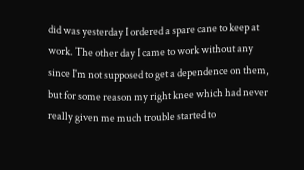did was yesterday I ordered a spare cane to keep at work. The other day I came to work without any since I'm not supposed to get a dependence on them, but for some reason my right knee which had never really given me much trouble started to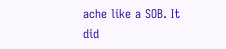ache like a SOB. It did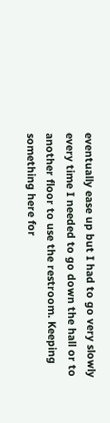eventually ease up but I had to go very slowly every time I needed to go down the hall or to another floor to use the restroom. Keeping something here for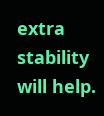extra stability will help.